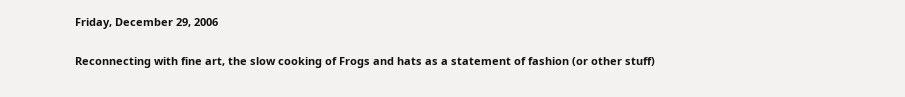Friday, December 29, 2006

Reconnecting with fine art, the slow cooking of Frogs and hats as a statement of fashion (or other stuff)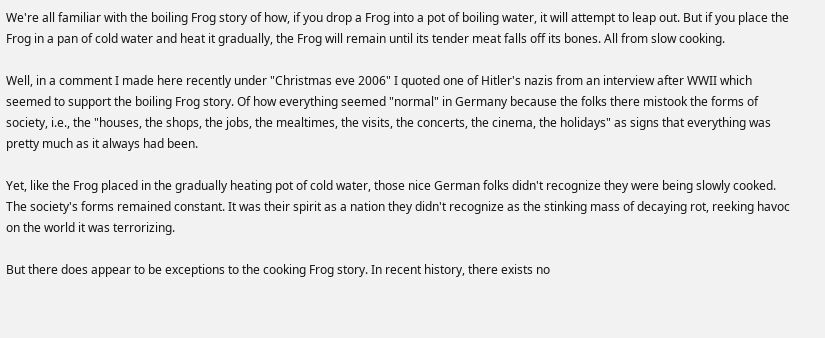We're all familiar with the boiling Frog story of how, if you drop a Frog into a pot of boiling water, it will attempt to leap out. But if you place the Frog in a pan of cold water and heat it gradually, the Frog will remain until its tender meat falls off its bones. All from slow cooking.

Well, in a comment I made here recently under "Christmas eve 2006" I quoted one of Hitler's nazis from an interview after WWII which seemed to support the boiling Frog story. Of how everything seemed "normal" in Germany because the folks there mistook the forms of society, i.e., the "houses, the shops, the jobs, the mealtimes, the visits, the concerts, the cinema, the holidays" as signs that everything was pretty much as it always had been.

Yet, like the Frog placed in the gradually heating pot of cold water, those nice German folks didn't recognize they were being slowly cooked. The society's forms remained constant. It was their spirit as a nation they didn't recognize as the stinking mass of decaying rot, reeking havoc on the world it was terrorizing.

But there does appear to be exceptions to the cooking Frog story. In recent history, there exists no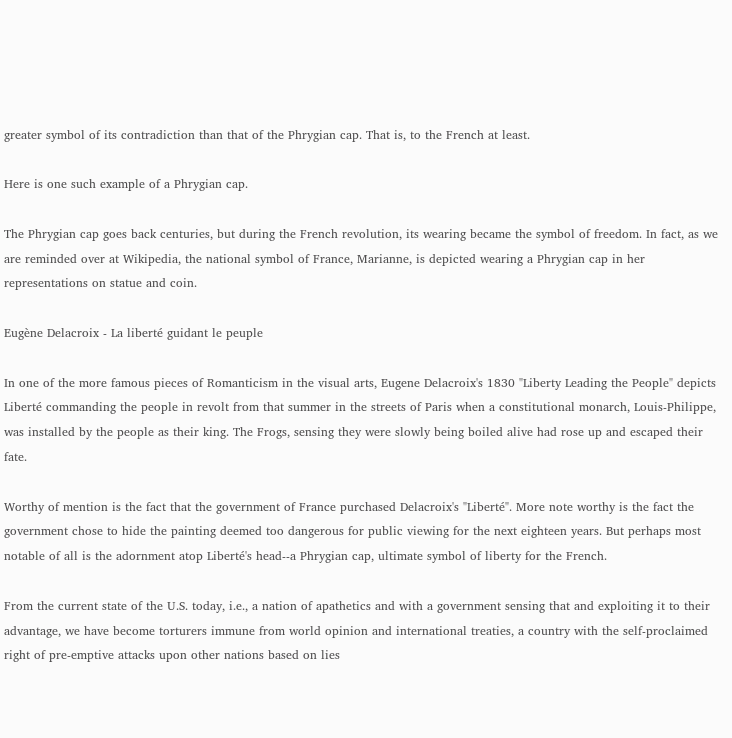greater symbol of its contradiction than that of the Phrygian cap. That is, to the French at least.

Here is one such example of a Phrygian cap.

The Phrygian cap goes back centuries, but during the French revolution, its wearing became the symbol of freedom. In fact, as we are reminded over at Wikipedia, the national symbol of France, Marianne, is depicted wearing a Phrygian cap in her representations on statue and coin.

Eugène Delacroix - La liberté guidant le peuple

In one of the more famous pieces of Romanticism in the visual arts, Eugene Delacroix's 1830 "Liberty Leading the People" depicts Liberté commanding the people in revolt from that summer in the streets of Paris when a constitutional monarch, Louis-Philippe, was installed by the people as their king. The Frogs, sensing they were slowly being boiled alive had rose up and escaped their fate.

Worthy of mention is the fact that the government of France purchased Delacroix's "Liberté". More note worthy is the fact the government chose to hide the painting deemed too dangerous for public viewing for the next eighteen years. But perhaps most notable of all is the adornment atop Liberté's head--a Phrygian cap, ultimate symbol of liberty for the French.

From the current state of the U.S. today, i.e., a nation of apathetics and with a government sensing that and exploiting it to their advantage, we have become torturers immune from world opinion and international treaties, a country with the self-proclaimed right of pre-emptive attacks upon other nations based on lies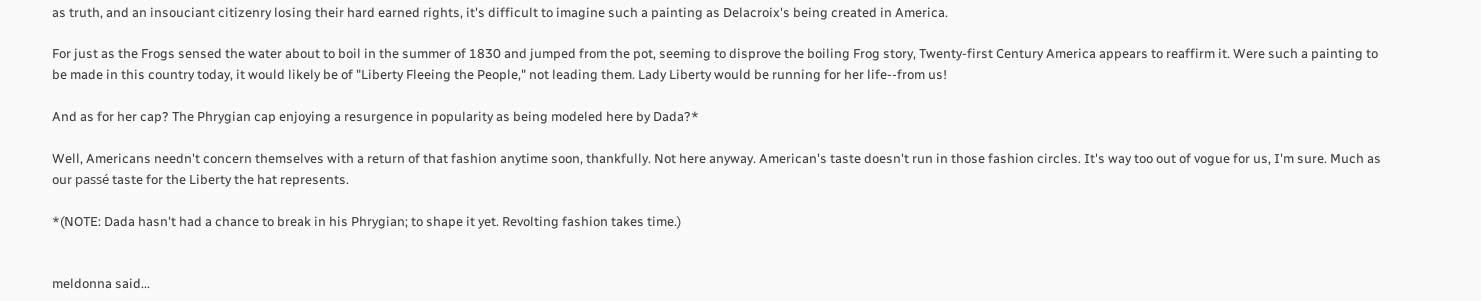as truth, and an insouciant citizenry losing their hard earned rights, it's difficult to imagine such a painting as Delacroix's being created in America.

For just as the Frogs sensed the water about to boil in the summer of 1830 and jumped from the pot, seeming to disprove the boiling Frog story, Twenty-first Century America appears to reaffirm it. Were such a painting to be made in this country today, it would likely be of "Liberty Fleeing the People," not leading them. Lady Liberty would be running for her life--from us!

And as for her cap? The Phrygian cap enjoying a resurgence in popularity as being modeled here by Dada?*

Well, Americans needn't concern themselves with a return of that fashion anytime soon, thankfully. Not here anyway. American's taste doesn't run in those fashion circles. It's way too out of vogue for us, I'm sure. Much as our passé taste for the Liberty the hat represents.

*(NOTE: Dada hasn't had a chance to break in his Phrygian; to shape it yet. Revolting fashion takes time.)


meldonna said...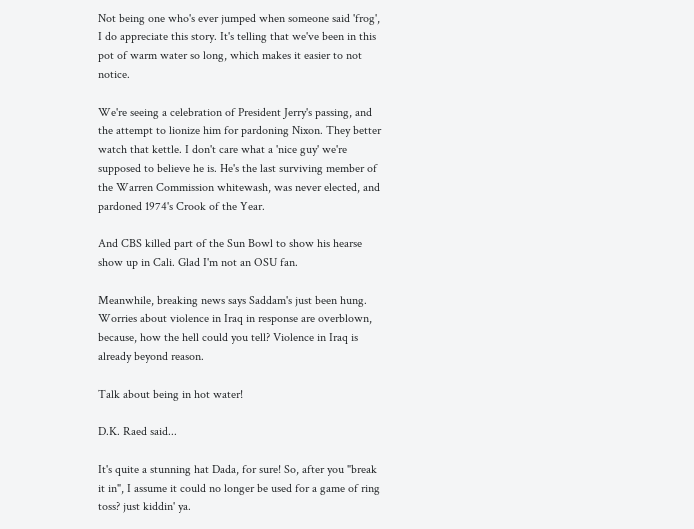Not being one who's ever jumped when someone said 'frog', I do appreciate this story. It's telling that we've been in this pot of warm water so long, which makes it easier to not notice.

We're seeing a celebration of President Jerry's passing, and the attempt to lionize him for pardoning Nixon. They better watch that kettle. I don't care what a 'nice guy' we're supposed to believe he is. He's the last surviving member of the Warren Commission whitewash, was never elected, and pardoned 1974's Crook of the Year.

And CBS killed part of the Sun Bowl to show his hearse show up in Cali. Glad I'm not an OSU fan.

Meanwhile, breaking news says Saddam's just been hung. Worries about violence in Iraq in response are overblown, because, how the hell could you tell? Violence in Iraq is already beyond reason.

Talk about being in hot water!

D.K. Raed said...

It's quite a stunning hat Dada, for sure! So, after you "break it in", I assume it could no longer be used for a game of ring toss? just kiddin' ya.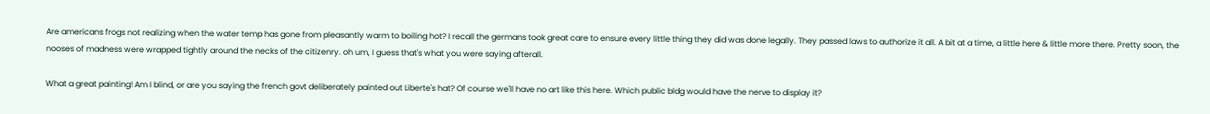Are americans frogs not realizing when the water temp has gone from pleasantly warm to boiling hot? I recall the germans took great care to ensure every little thing they did was done legally. They passed laws to authorize it all. A bit at a time, a little here & little more there. Pretty soon, the nooses of madness were wrapped tightly around the necks of the citizenry. oh um, I guess that's what you were saying afterall.

What a great painting! Am I blind, or are you saying the french govt deliberately painted out Liberte's hat? Of course we'll have no art like this here. Which public bldg would have the nerve to display it?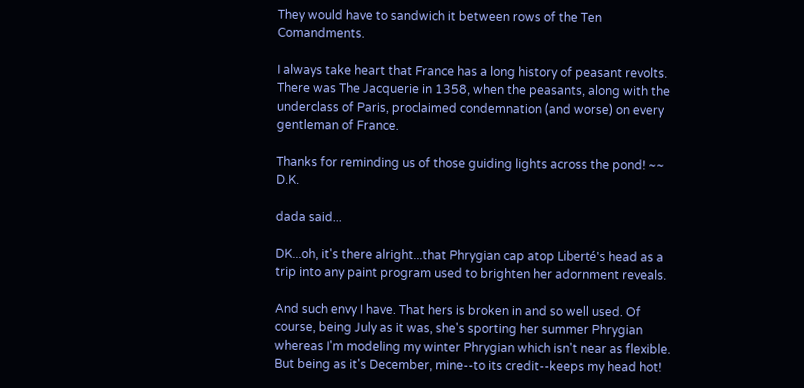They would have to sandwich it between rows of the Ten Comandments.

I always take heart that France has a long history of peasant revolts. There was The Jacquerie in 1358, when the peasants, along with the underclass of Paris, proclaimed condemnation (and worse) on every gentleman of France.

Thanks for reminding us of those guiding lights across the pond! ~~ D.K.

dada said...

DK...oh, it's there alright...that Phrygian cap atop Liberté's head as a trip into any paint program used to brighten her adornment reveals.

And such envy I have. That hers is broken in and so well used. Of course, being July as it was, she's sporting her summer Phrygian whereas I'm modeling my winter Phrygian which isn't near as flexible. But being as it's December, mine--to its credit--keeps my head hot!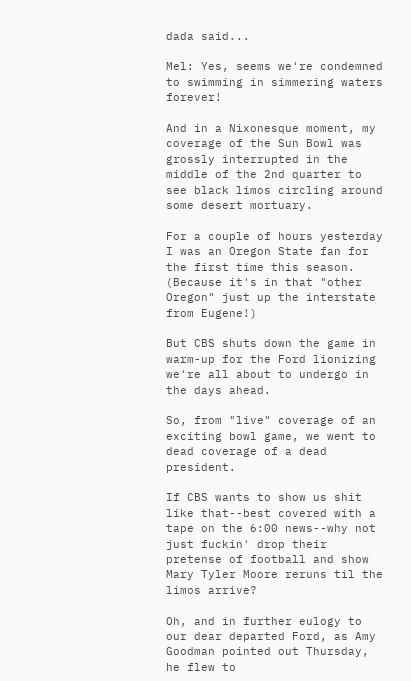dada said...

Mel: Yes, seems we're condemned to swimming in simmering waters forever!

And in a Nixonesque moment, my coverage of the Sun Bowl was grossly interrupted in the middle of the 2nd quarter to see black limos circling around some desert mortuary.

For a couple of hours yesterday I was an Oregon State fan for the first time this season. (Because it's in that "other Oregon" just up the interstate from Eugene!)

But CBS shuts down the game in warm-up for the Ford lionizing we're all about to undergo in the days ahead.

So, from "live" coverage of an exciting bowl game, we went to dead coverage of a dead president.

If CBS wants to show us shit like that--best covered with a tape on the 6:00 news--why not just fuckin' drop their pretense of football and show Mary Tyler Moore reruns til the limos arrive?

Oh, and in further eulogy to our dear departed Ford, as Amy Goodman pointed out Thursday, he flew to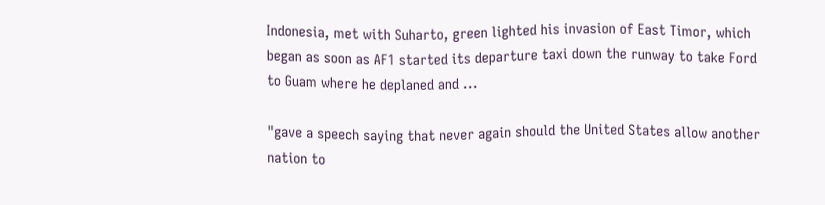Indonesia, met with Suharto, green lighted his invasion of East Timor, which began as soon as AF1 started its departure taxi down the runway to take Ford to Guam where he deplaned and ...

"gave a speech saying that never again should the United States allow another nation to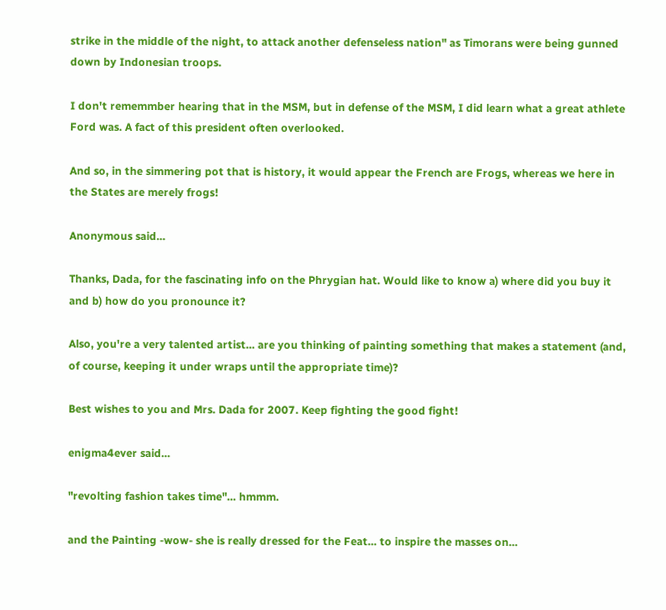strike in the middle of the night, to attack another defenseless nation" as Timorans were being gunned down by Indonesian troops.

I don't rememmber hearing that in the MSM, but in defense of the MSM, I did learn what a great athlete Ford was. A fact of this president often overlooked.

And so, in the simmering pot that is history, it would appear the French are Frogs, whereas we here in the States are merely frogs!

Anonymous said...

Thanks, Dada, for the fascinating info on the Phrygian hat. Would like to know a) where did you buy it and b) how do you pronounce it?

Also, you're a very talented artist... are you thinking of painting something that makes a statement (and, of course, keeping it under wraps until the appropriate time)?

Best wishes to you and Mrs. Dada for 2007. Keep fighting the good fight!

enigma4ever said...

"revolting fashion takes time"... hmmm.

and the Painting -wow- she is really dressed for the Feat... to inspire the masses on...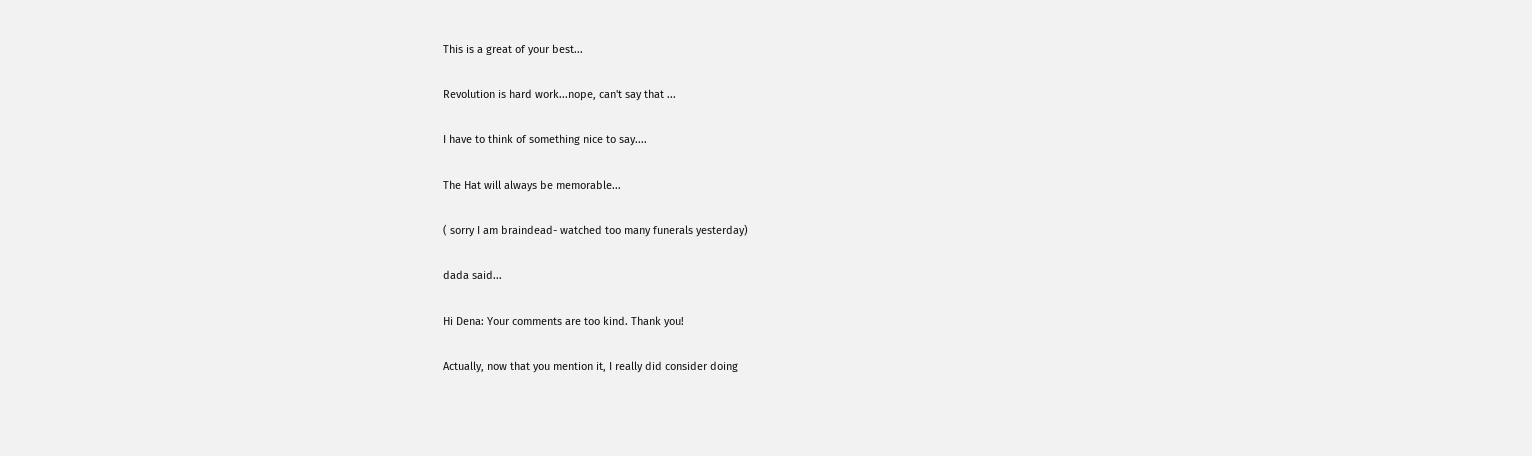This is a great of your best...

Revolution is hard work...nope, can't say that ...

I have to think of something nice to say....

The Hat will always be memorable...

( sorry I am braindead- watched too many funerals yesterday)

dada said...

Hi Dena: Your comments are too kind. Thank you!

Actually, now that you mention it, I really did consider doing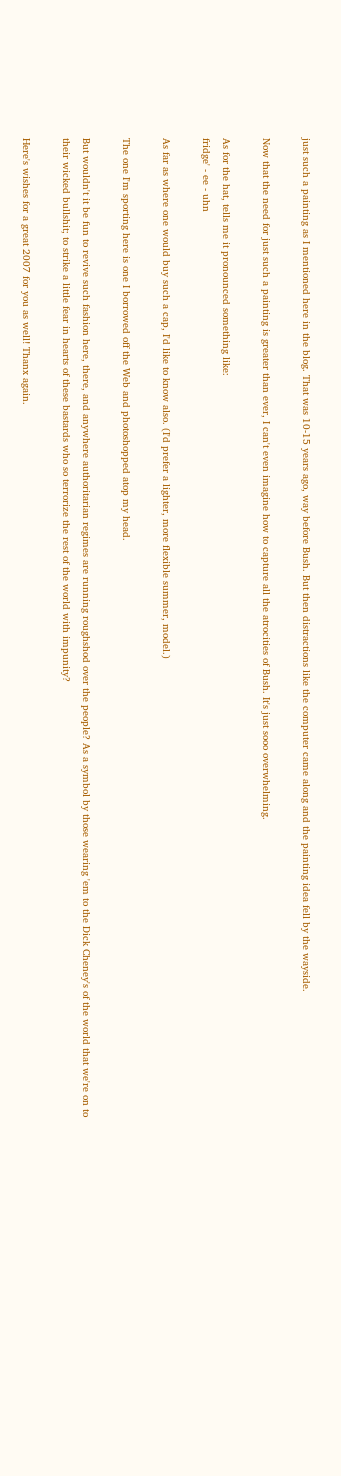just such a painting as I mentioned here in the blog. That was 10-15 years ago, way before Bush. But then distractions like the computer came along and the painting idea fell by the wayside.

Now that the need for just such a painting is greater than ever, I can't even imagine how to capture all the atrocities of Bush. It's just sooo overwhelming.

As for the hat, tells me it pronounced something like:
fridge' - ee - uhn

As far as where one would buy such a cap, I'd like to know also. (I'd prefer a lighter, more flexible summer, model.)

The one I'm sporting here is one I borrowed off the Web and photoshopped atop my head.

But wouldn't it be fun to revive such fashion here, there, and anywhere authoritarian regimes are running roughshod over the people? As a symbol by those wearing 'em to the Dick Cheney's of the world that we're on to their wicked bullshit; to strike a little fear in hearts of these bastards who so terrorize the rest of the world with impunity?

Here's wishes for a great 2007 for you as well! Thanx again.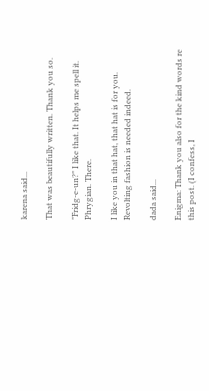karena said...

That was beautifully written. Thank you so.

"Fridg-e-un?" I like that. It helps me spell it. Phrygian. There.

I like you in that hat, that hat is for you. Revolting fashion is needed indeed.

dada said...

Enigma: Thank you also for the kind words re this post. (I confess, I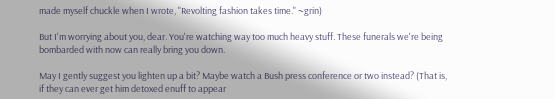made myself chuckle when I wrote, "Revolting fashion takes time." ~grin)

But I'm worrying about you, dear. You're watching way too much heavy stuff. These funerals we're being bombarded with now can really bring you down.

May I gently suggest you lighten up a bit? Maybe watch a Bush press conference or two instead? (That is, if they can ever get him detoxed enuff to appear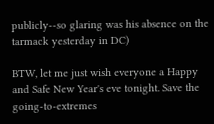publicly--so glaring was his absence on the tarmack yesterday in DC)

BTW, let me just wish everyone a Happy and Safe New Year's eve tonight. Save the going-to-extremes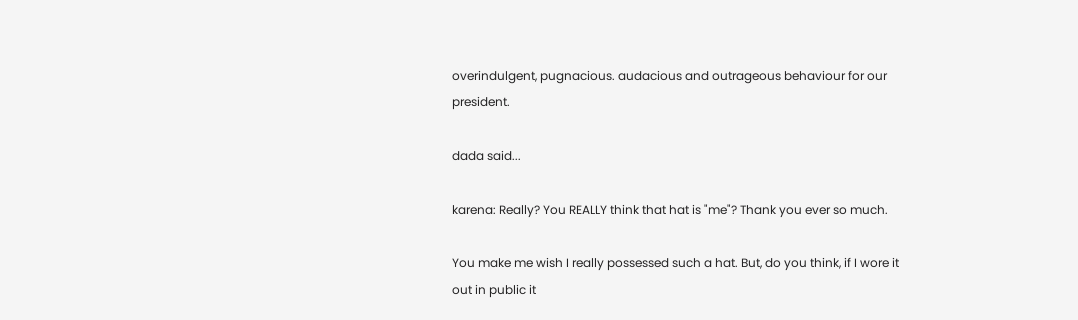overindulgent, pugnacious. audacious and outrageous behaviour for our president.

dada said...

karena: Really? You REALLY think that hat is "me"? Thank you ever so much.

You make me wish I really possessed such a hat. But, do you think, if I wore it out in public it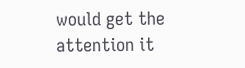would get the attention it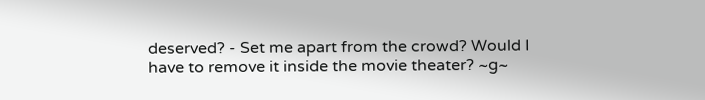deserved? - Set me apart from the crowd? Would I have to remove it inside the movie theater? ~g~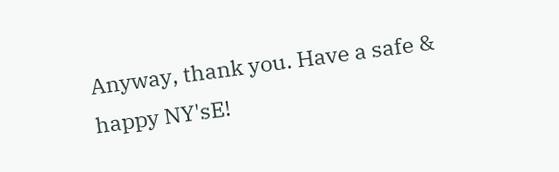Anyway, thank you. Have a safe & happy NY'sE!